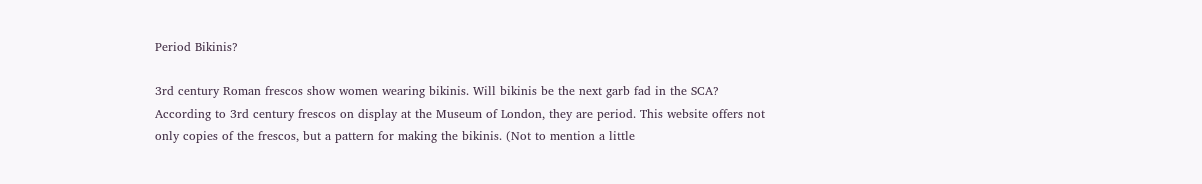Period Bikinis?

3rd century Roman frescos show women wearing bikinis. Will bikinis be the next garb fad in the SCA? According to 3rd century frescos on display at the Museum of London, they are period. This website offers not only copies of the frescos, but a pattern for making the bikinis. (Not to mention a little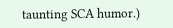taunting SCA humor.)